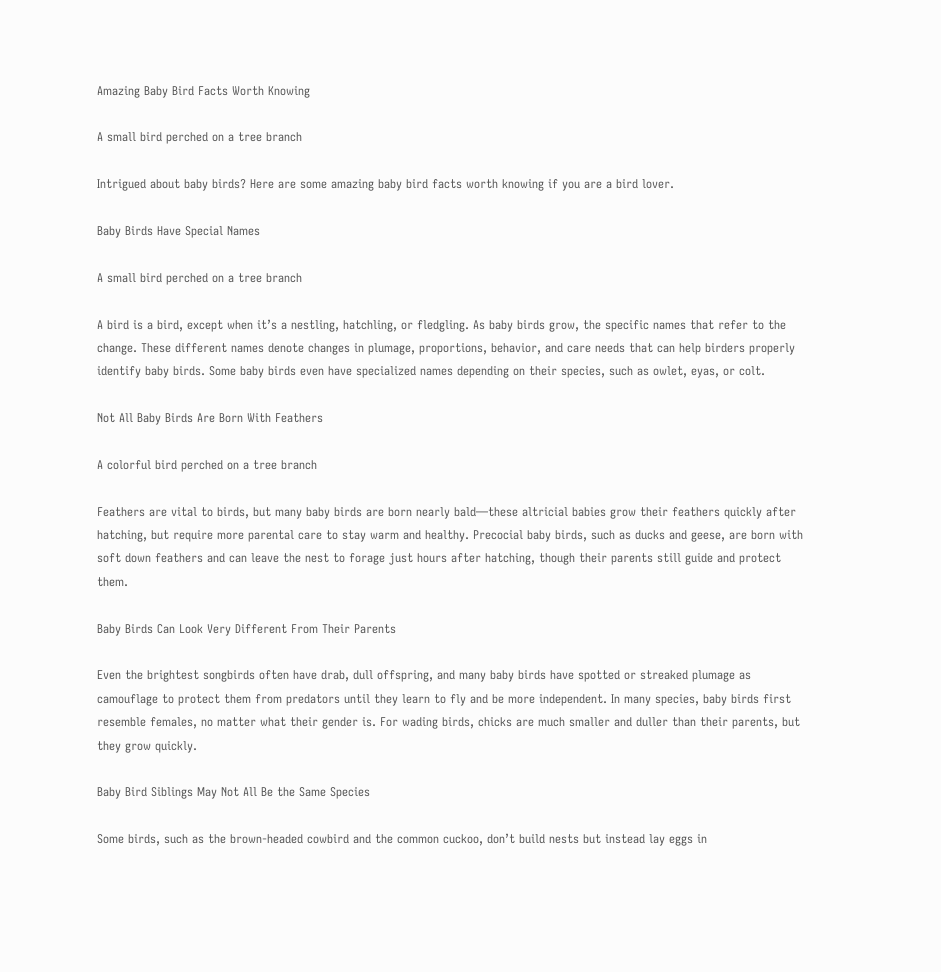Amazing Baby Bird Facts Worth Knowing

A small bird perched on a tree branch

Intrigued about baby birds? Here are some amazing baby bird facts worth knowing if you are a bird lover.

Baby Birds Have Special Names

A small bird perched on a tree branch

A bird is a bird, except when it’s a nestling, hatchling, or fledgling. As baby birds grow, the specific names that refer to the change. These different names denote changes in plumage, proportions, behavior, and care needs that can help birders properly identify baby birds. Some baby birds even have specialized names depending on their species, such as owlet, eyas, or colt.

Not All Baby Birds Are Born With Feathers

A colorful bird perched on a tree branch

Feathers are vital to birds, but many baby birds are born nearly bald—these altricial babies grow their feathers quickly after hatching, but require more parental care to stay warm and healthy. Precocial baby birds, such as ducks and geese, are born with soft down feathers and can leave the nest to forage just hours after hatching, though their parents still guide and protect them.

Baby Birds Can Look Very Different From Their Parents

Even the brightest songbirds often have drab, dull offspring, and many baby birds have spotted or streaked plumage as camouflage to protect them from predators until they learn to fly and be more independent. In many species, baby birds first resemble females, no matter what their gender is. For wading birds, chicks are much smaller and duller than their parents, but they grow quickly.

Baby Bird Siblings May Not All Be the Same Species

Some birds, such as the brown-headed cowbird and the common cuckoo, don’t build nests but instead lay eggs in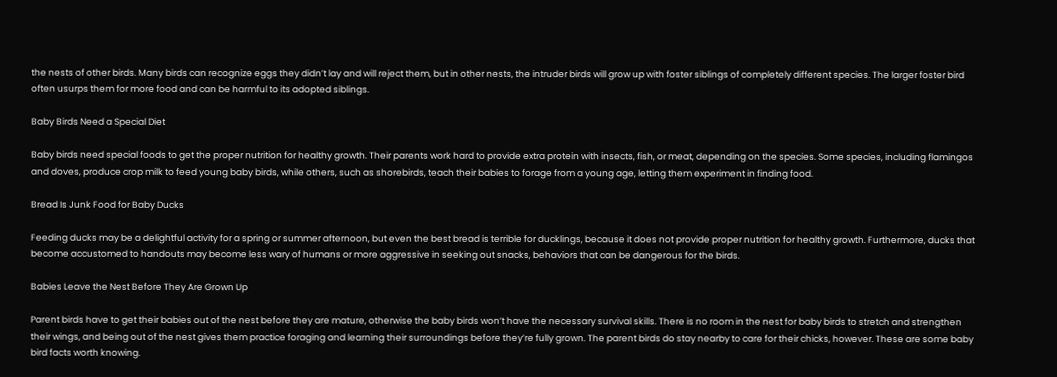the nests of other birds. Many birds can recognize eggs they didn’t lay and will reject them, but in other nests, the intruder birds will grow up with foster siblings of completely different species. The larger foster bird often usurps them for more food and can be harmful to its adopted siblings.

Baby Birds Need a Special Diet

Baby birds need special foods to get the proper nutrition for healthy growth. Their parents work hard to provide extra protein with insects, fish, or meat, depending on the species. Some species, including flamingos and doves, produce crop milk to feed young baby birds, while others, such as shorebirds, teach their babies to forage from a young age, letting them experiment in finding food.

Bread Is Junk Food for Baby Ducks

Feeding ducks may be a delightful activity for a spring or summer afternoon, but even the best bread is terrible for ducklings, because it does not provide proper nutrition for healthy growth. Furthermore, ducks that become accustomed to handouts may become less wary of humans or more aggressive in seeking out snacks, behaviors that can be dangerous for the birds.

Babies Leave the Nest Before They Are Grown Up

Parent birds have to get their babies out of the nest before they are mature, otherwise the baby birds won’t have the necessary survival skills. There is no room in the nest for baby birds to stretch and strengthen their wings, and being out of the nest gives them practice foraging and learning their surroundings before they’re fully grown. The parent birds do stay nearby to care for their chicks, however. These are some baby bird facts worth knowing.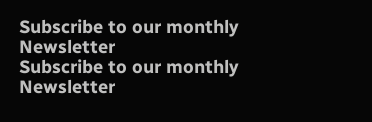Subscribe to our monthly Newsletter
Subscribe to our monthly Newsletter